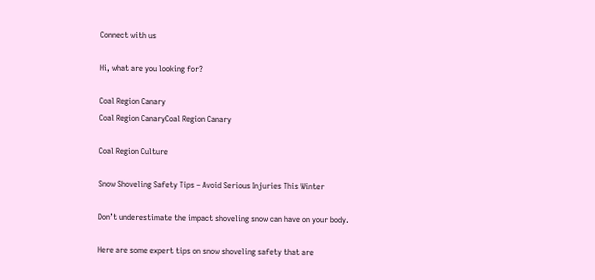Connect with us

Hi, what are you looking for?

Coal Region Canary
Coal Region CanaryCoal Region Canary

Coal Region Culture

Snow Shoveling Safety Tips – Avoid Serious Injuries This Winter

Don’t underestimate the impact shoveling snow can have on your body.

Here are some expert tips on snow shoveling safety that are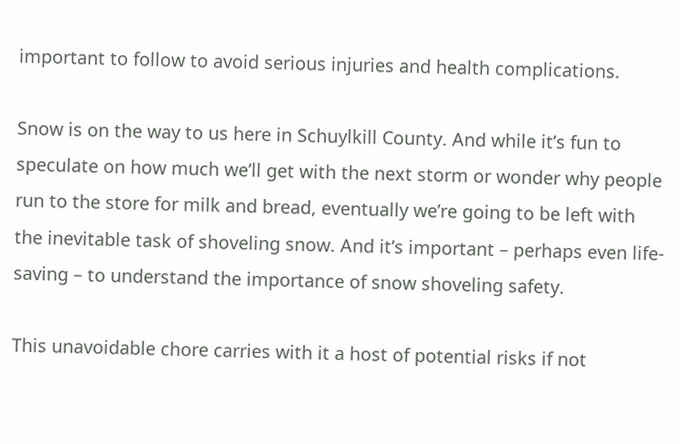important to follow to avoid serious injuries and health complications.

Snow is on the way to us here in Schuylkill County. And while it’s fun to speculate on how much we’ll get with the next storm or wonder why people run to the store for milk and bread, eventually we’re going to be left with the inevitable task of shoveling snow. And it’s important – perhaps even life-saving – to understand the importance of snow shoveling safety.

This unavoidable chore carries with it a host of potential risks if not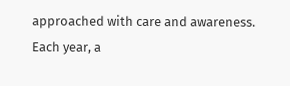approached with care and awareness. Each year, a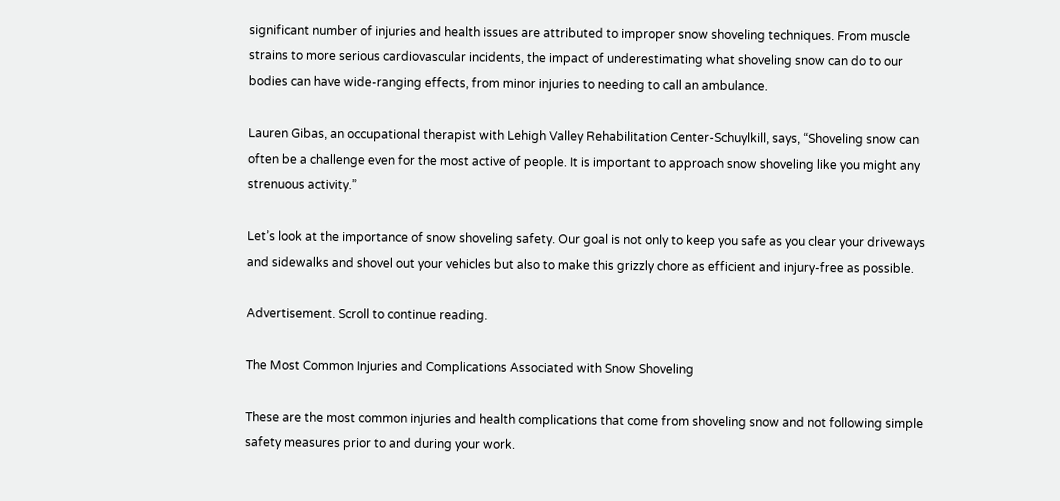significant number of injuries and health issues are attributed to improper snow shoveling techniques. From muscle strains to more serious cardiovascular incidents, the impact of underestimating what shoveling snow can do to our bodies can have wide-ranging effects, from minor injuries to needing to call an ambulance.

Lauren Gibas, an occupational therapist with Lehigh Valley Rehabilitation Center-Schuylkill, says, “Shoveling snow can often be a challenge even for the most active of people. It is important to approach snow shoveling like you might any strenuous activity.”

Let’s look at the importance of snow shoveling safety. Our goal is not only to keep you safe as you clear your driveways and sidewalks and shovel out your vehicles but also to make this grizzly chore as efficient and injury-free as possible.

Advertisement. Scroll to continue reading.

The Most Common Injuries and Complications Associated with Snow Shoveling

These are the most common injuries and health complications that come from shoveling snow and not following simple safety measures prior to and during your work.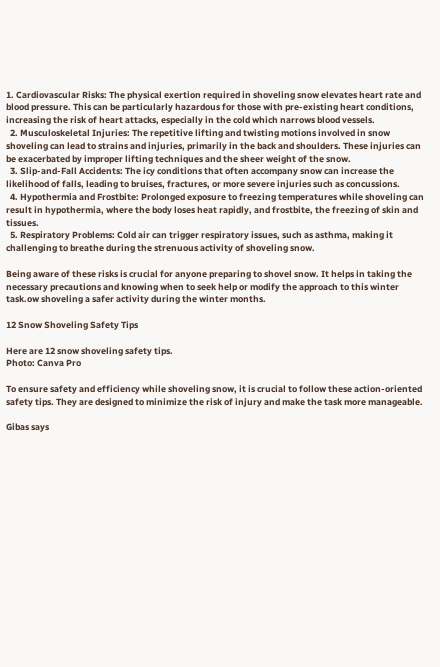1. Cardiovascular Risks: The physical exertion required in shoveling snow elevates heart rate and blood pressure. This can be particularly hazardous for those with pre-existing heart conditions, increasing the risk of heart attacks, especially in the cold which narrows blood vessels.
  2. Musculoskeletal Injuries: The repetitive lifting and twisting motions involved in snow shoveling can lead to strains and injuries, primarily in the back and shoulders. These injuries can be exacerbated by improper lifting techniques and the sheer weight of the snow.
  3. Slip-and-Fall Accidents: The icy conditions that often accompany snow can increase the likelihood of falls, leading to bruises, fractures, or more severe injuries such as concussions.
  4. Hypothermia and Frostbite: Prolonged exposure to freezing temperatures while shoveling can result in hypothermia, where the body loses heat rapidly, and frostbite, the freezing of skin and tissues.
  5. Respiratory Problems: Cold air can trigger respiratory issues, such as asthma, making it challenging to breathe during the strenuous activity of shoveling snow.

Being aware of these risks is crucial for anyone preparing to shovel snow. It helps in taking the necessary precautions and knowing when to seek help or modify the approach to this winter task.ow shoveling a safer activity during the winter months.

12 Snow Shoveling Safety Tips

Here are 12 snow shoveling safety tips.
Photo: Canva Pro

To ensure safety and efficiency while shoveling snow, it is crucial to follow these action-oriented safety tips. They are designed to minimize the risk of injury and make the task more manageable.

Gibas says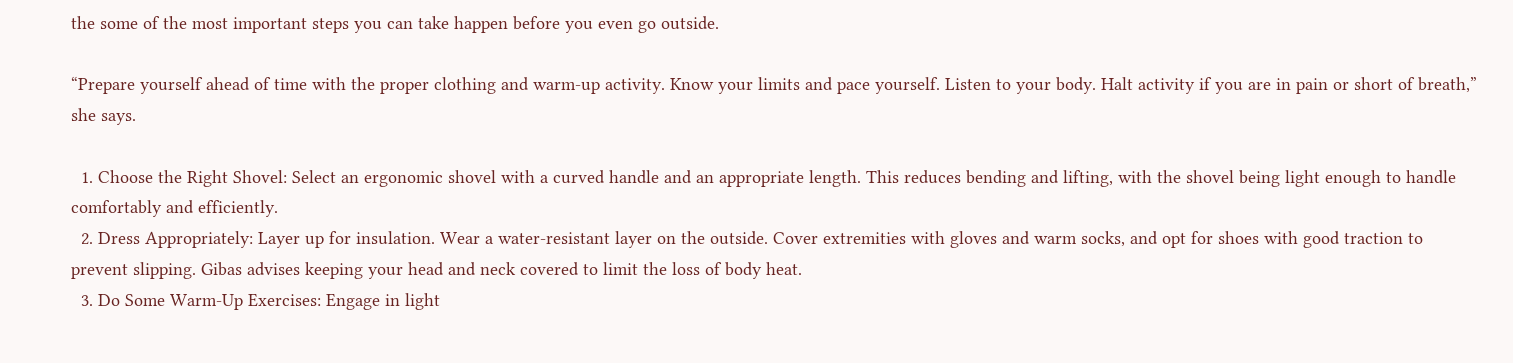the some of the most important steps you can take happen before you even go outside.

“Prepare yourself ahead of time with the proper clothing and warm-up activity. Know your limits and pace yourself. Listen to your body. Halt activity if you are in pain or short of breath,” she says.

  1. Choose the Right Shovel: Select an ergonomic shovel with a curved handle and an appropriate length. This reduces bending and lifting, with the shovel being light enough to handle comfortably and efficiently.
  2. Dress Appropriately: Layer up for insulation. Wear a water-resistant layer on the outside. Cover extremities with gloves and warm socks, and opt for shoes with good traction to prevent slipping. Gibas advises keeping your head and neck covered to limit the loss of body heat.
  3. Do Some Warm-Up Exercises: Engage in light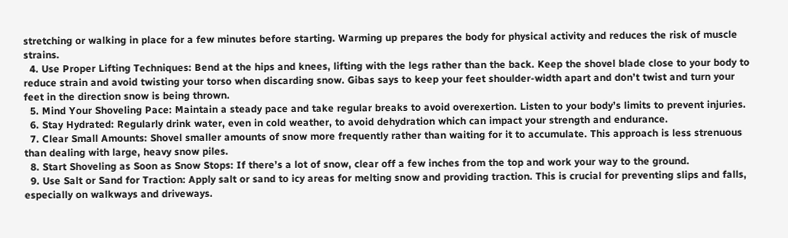stretching or walking in place for a few minutes before starting. Warming up prepares the body for physical activity and reduces the risk of muscle strains.
  4. Use Proper Lifting Techniques: Bend at the hips and knees, lifting with the legs rather than the back. Keep the shovel blade close to your body to reduce strain and avoid twisting your torso when discarding snow. Gibas says to keep your feet shoulder-width apart and don’t twist and turn your feet in the direction snow is being thrown.
  5. Mind Your Shoveling Pace: Maintain a steady pace and take regular breaks to avoid overexertion. Listen to your body’s limits to prevent injuries.
  6. Stay Hydrated: Regularly drink water, even in cold weather, to avoid dehydration which can impact your strength and endurance.
  7. Clear Small Amounts: Shovel smaller amounts of snow more frequently rather than waiting for it to accumulate. This approach is less strenuous than dealing with large, heavy snow piles.
  8. Start Shoveling as Soon as Snow Stops: If there’s a lot of snow, clear off a few inches from the top and work your way to the ground.
  9. Use Salt or Sand for Traction: Apply salt or sand to icy areas for melting snow and providing traction. This is crucial for preventing slips and falls, especially on walkways and driveways.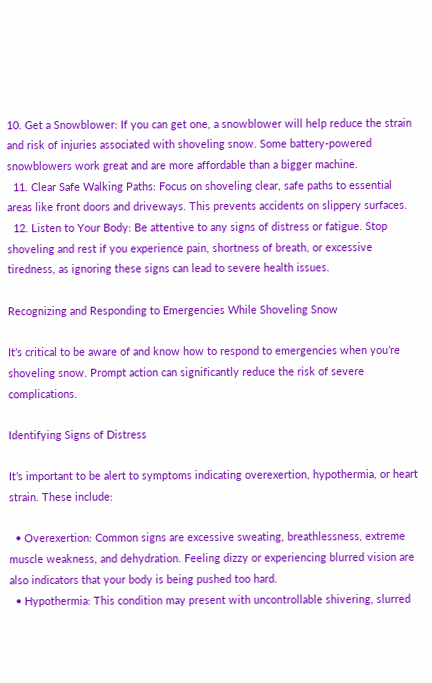10. Get a Snowblower: If you can get one, a snowblower will help reduce the strain and risk of injuries associated with shoveling snow. Some battery-powered snowblowers work great and are more affordable than a bigger machine.
  11. Clear Safe Walking Paths: Focus on shoveling clear, safe paths to essential areas like front doors and driveways. This prevents accidents on slippery surfaces.
  12. Listen to Your Body: Be attentive to any signs of distress or fatigue. Stop shoveling and rest if you experience pain, shortness of breath, or excessive tiredness, as ignoring these signs can lead to severe health issues.

Recognizing and Responding to Emergencies While Shoveling Snow

It’s critical to be aware of and know how to respond to emergencies when you’re shoveling snow. Prompt action can significantly reduce the risk of severe complications.

Identifying Signs of Distress

It’s important to be alert to symptoms indicating overexertion, hypothermia, or heart strain. These include:

  • Overexertion: Common signs are excessive sweating, breathlessness, extreme muscle weakness, and dehydration. Feeling dizzy or experiencing blurred vision are also indicators that your body is being pushed too hard.
  • Hypothermia: This condition may present with uncontrollable shivering, slurred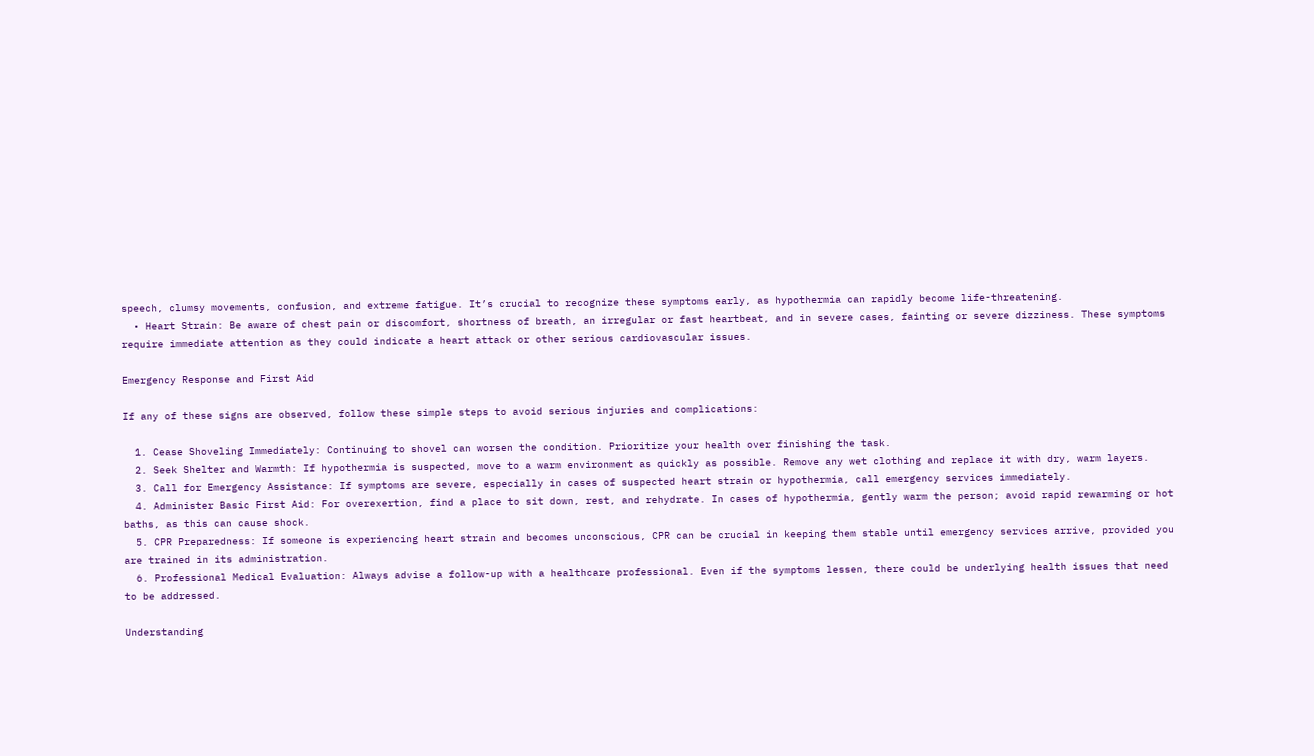speech, clumsy movements, confusion, and extreme fatigue. It’s crucial to recognize these symptoms early, as hypothermia can rapidly become life-threatening.
  • Heart Strain: Be aware of chest pain or discomfort, shortness of breath, an irregular or fast heartbeat, and in severe cases, fainting or severe dizziness. These symptoms require immediate attention as they could indicate a heart attack or other serious cardiovascular issues.

Emergency Response and First Aid

If any of these signs are observed, follow these simple steps to avoid serious injuries and complications:

  1. Cease Shoveling Immediately: Continuing to shovel can worsen the condition. Prioritize your health over finishing the task.
  2. Seek Shelter and Warmth: If hypothermia is suspected, move to a warm environment as quickly as possible. Remove any wet clothing and replace it with dry, warm layers.
  3. Call for Emergency Assistance: If symptoms are severe, especially in cases of suspected heart strain or hypothermia, call emergency services immediately.
  4. Administer Basic First Aid: For overexertion, find a place to sit down, rest, and rehydrate. In cases of hypothermia, gently warm the person; avoid rapid rewarming or hot baths, as this can cause shock.
  5. CPR Preparedness: If someone is experiencing heart strain and becomes unconscious, CPR can be crucial in keeping them stable until emergency services arrive, provided you are trained in its administration.
  6. Professional Medical Evaluation: Always advise a follow-up with a healthcare professional. Even if the symptoms lessen, there could be underlying health issues that need to be addressed.

Understanding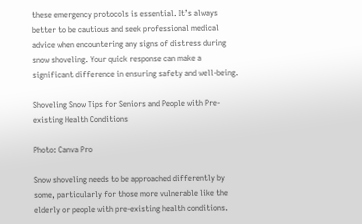these emergency protocols is essential. It’s always better to be cautious and seek professional medical advice when encountering any signs of distress during snow shoveling. Your quick response can make a significant difference in ensuring safety and well-being.

Shoveling Snow Tips for Seniors and People with Pre-existing Health Conditions

Photo: Canva Pro

Snow shoveling needs to be approached differently by some, particularly for those more vulnerable like the elderly or people with pre-existing health conditions.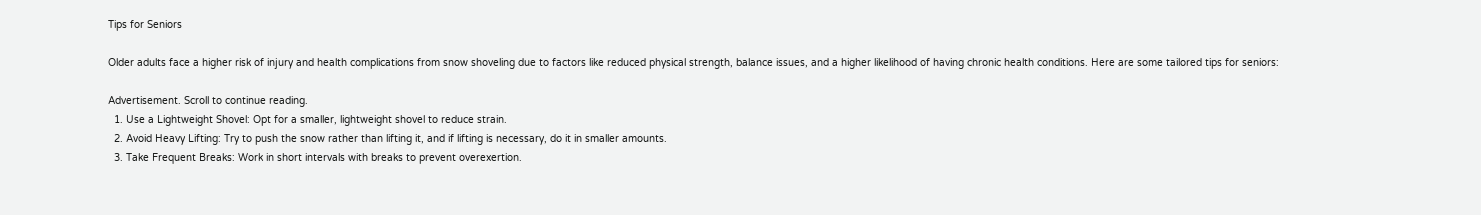Tips for Seniors

Older adults face a higher risk of injury and health complications from snow shoveling due to factors like reduced physical strength, balance issues, and a higher likelihood of having chronic health conditions. Here are some tailored tips for seniors:

Advertisement. Scroll to continue reading.
  1. Use a Lightweight Shovel: Opt for a smaller, lightweight shovel to reduce strain.
  2. Avoid Heavy Lifting: Try to push the snow rather than lifting it, and if lifting is necessary, do it in smaller amounts.
  3. Take Frequent Breaks: Work in short intervals with breaks to prevent overexertion.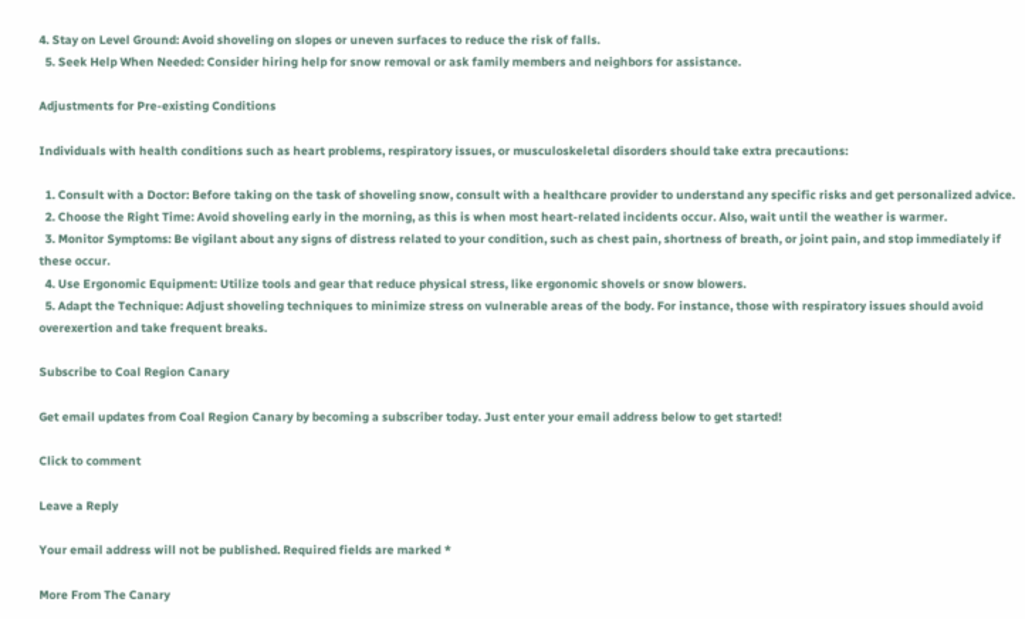4. Stay on Level Ground: Avoid shoveling on slopes or uneven surfaces to reduce the risk of falls.
  5. Seek Help When Needed: Consider hiring help for snow removal or ask family members and neighbors for assistance.

Adjustments for Pre-existing Conditions

Individuals with health conditions such as heart problems, respiratory issues, or musculoskeletal disorders should take extra precautions:

  1. Consult with a Doctor: Before taking on the task of shoveling snow, consult with a healthcare provider to understand any specific risks and get personalized advice.
  2. Choose the Right Time: Avoid shoveling early in the morning, as this is when most heart-related incidents occur. Also, wait until the weather is warmer.
  3. Monitor Symptoms: Be vigilant about any signs of distress related to your condition, such as chest pain, shortness of breath, or joint pain, and stop immediately if these occur.
  4. Use Ergonomic Equipment: Utilize tools and gear that reduce physical stress, like ergonomic shovels or snow blowers.
  5. Adapt the Technique: Adjust shoveling techniques to minimize stress on vulnerable areas of the body. For instance, those with respiratory issues should avoid overexertion and take frequent breaks.

Subscribe to Coal Region Canary

Get email updates from Coal Region Canary by becoming a subscriber today. Just enter your email address below to get started!

Click to comment

Leave a Reply

Your email address will not be published. Required fields are marked *

More From The Canary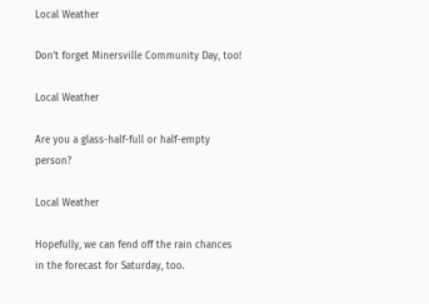Local Weather

Don't forget Minersville Community Day, too!

Local Weather

Are you a glass-half-full or half-empty person?

Local Weather

Hopefully, we can fend off the rain chances in the forecast for Saturday, too.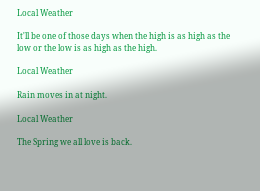Local Weather

It'll be one of those days when the high is as high as the low or the low is as high as the high.

Local Weather

Rain moves in at night.

Local Weather

The Spring we all love is back.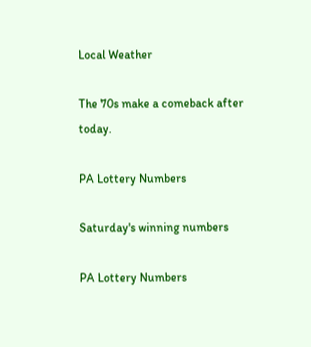Local Weather

The 70s make a comeback after today.

PA Lottery Numbers

Saturday's winning numbers

PA Lottery Numbers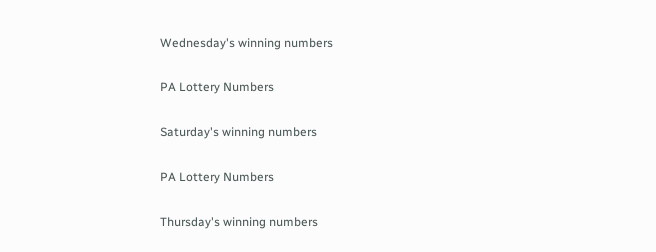Wednesday's winning numbers

PA Lottery Numbers

Saturday's winning numbers

PA Lottery Numbers

Thursday's winning numbers